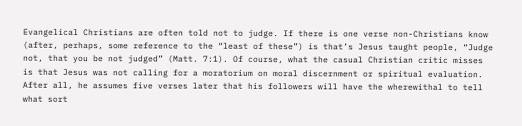Evangelical Christians are often told not to judge. If there is one verse non-Christians know (after, perhaps, some reference to the “least of these”) is that’s Jesus taught people, “Judge not, that you be not judged” (Matt. 7:1). Of course, what the casual Christian critic misses is that Jesus was not calling for a moratorium on moral discernment or spiritual evaluation. After all, he assumes five verses later that his followers will have the wherewithal to tell what sort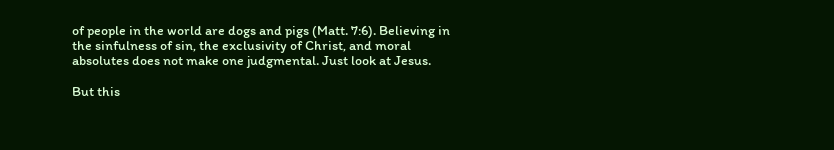of people in the world are dogs and pigs (Matt. 7:6). Believing in the sinfulness of sin, the exclusivity of Christ, and moral absolutes does not make one judgmental. Just look at Jesus.

But this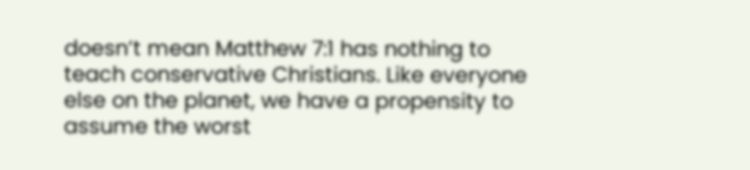doesn’t mean Matthew 7:1 has nothing to teach conservative Christians. Like everyone else on the planet, we have a propensity to assume the worst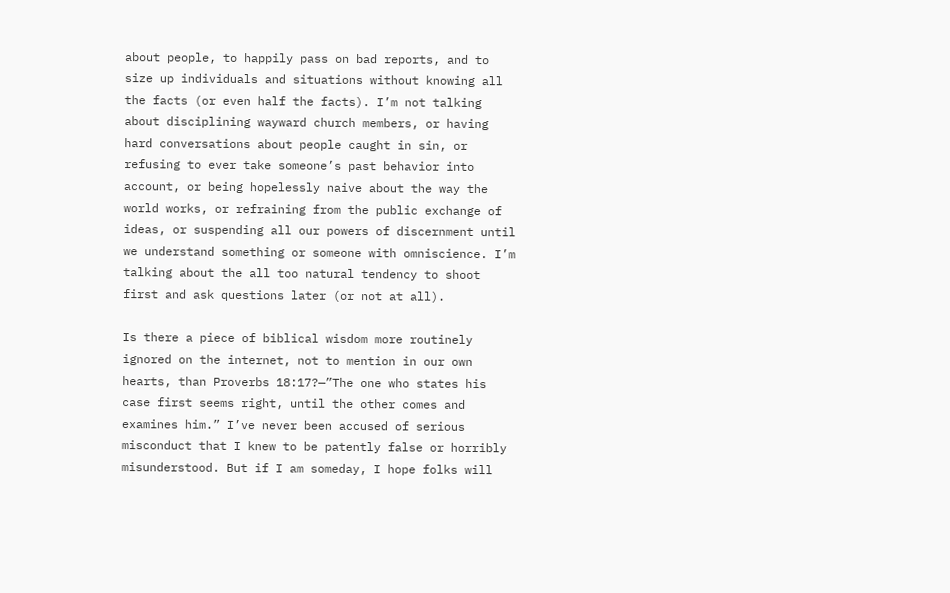about people, to happily pass on bad reports, and to size up individuals and situations without knowing all the facts (or even half the facts). I’m not talking about disciplining wayward church members, or having hard conversations about people caught in sin, or refusing to ever take someone’s past behavior into account, or being hopelessly naive about the way the world works, or refraining from the public exchange of ideas, or suspending all our powers of discernment until we understand something or someone with omniscience. I’m talking about the all too natural tendency to shoot first and ask questions later (or not at all).

Is there a piece of biblical wisdom more routinely ignored on the internet, not to mention in our own hearts, than Proverbs 18:17?—”The one who states his case first seems right, until the other comes and examines him.” I’ve never been accused of serious misconduct that I knew to be patently false or horribly misunderstood. But if I am someday, I hope folks will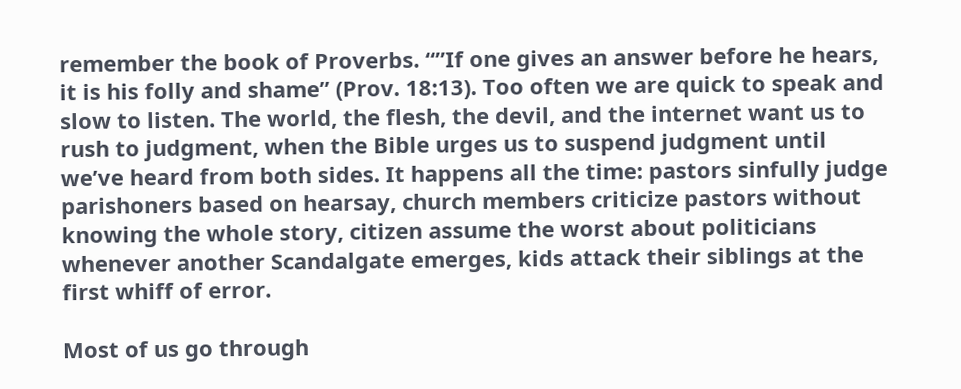remember the book of Proverbs. “”If one gives an answer before he hears, it is his folly and shame” (Prov. 18:13). Too often we are quick to speak and slow to listen. The world, the flesh, the devil, and the internet want us to rush to judgment, when the Bible urges us to suspend judgment until we’ve heard from both sides. It happens all the time: pastors sinfully judge parishoners based on hearsay, church members criticize pastors without knowing the whole story, citizen assume the worst about politicians whenever another Scandalgate emerges, kids attack their siblings at the first whiff of error.

Most of us go through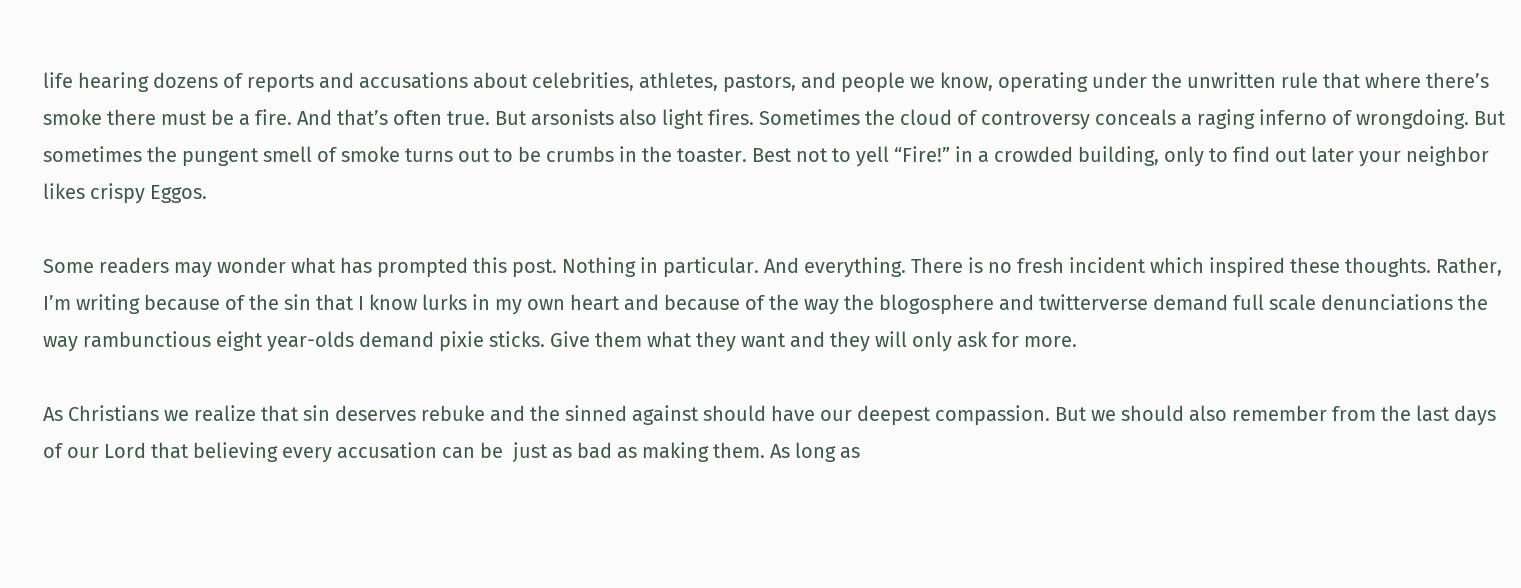life hearing dozens of reports and accusations about celebrities, athletes, pastors, and people we know, operating under the unwritten rule that where there’s smoke there must be a fire. And that’s often true. But arsonists also light fires. Sometimes the cloud of controversy conceals a raging inferno of wrongdoing. But sometimes the pungent smell of smoke turns out to be crumbs in the toaster. Best not to yell “Fire!” in a crowded building, only to find out later your neighbor likes crispy Eggos.

Some readers may wonder what has prompted this post. Nothing in particular. And everything. There is no fresh incident which inspired these thoughts. Rather, I’m writing because of the sin that I know lurks in my own heart and because of the way the blogosphere and twitterverse demand full scale denunciations the way rambunctious eight year-olds demand pixie sticks. Give them what they want and they will only ask for more.

As Christians we realize that sin deserves rebuke and the sinned against should have our deepest compassion. But we should also remember from the last days of our Lord that believing every accusation can be  just as bad as making them. As long as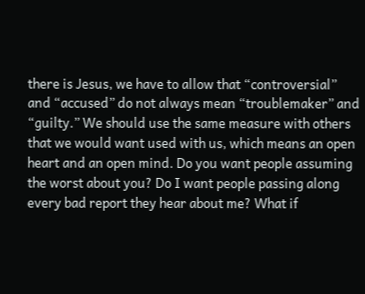there is Jesus, we have to allow that “controversial” and “accused” do not always mean “troublemaker” and “guilty.” We should use the same measure with others that we would want used with us, which means an open heart and an open mind. Do you want people assuming the worst about you? Do I want people passing along every bad report they hear about me? What if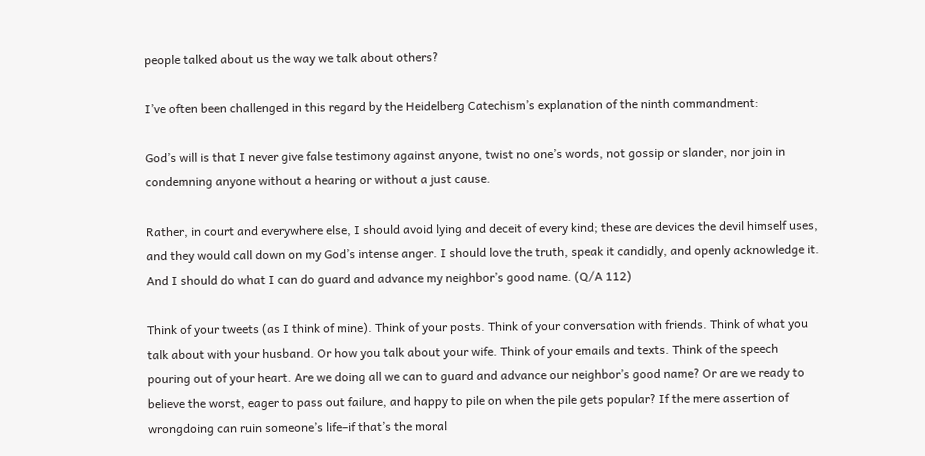people talked about us the way we talk about others?

I’ve often been challenged in this regard by the Heidelberg Catechism’s explanation of the ninth commandment:

God’s will is that I never give false testimony against anyone, twist no one’s words, not gossip or slander, nor join in condemning anyone without a hearing or without a just cause.

Rather, in court and everywhere else, I should avoid lying and deceit of every kind; these are devices the devil himself uses, and they would call down on my God’s intense anger. I should love the truth, speak it candidly, and openly acknowledge it. And I should do what I can do guard and advance my neighbor’s good name. (Q/A 112)

Think of your tweets (as I think of mine). Think of your posts. Think of your conversation with friends. Think of what you talk about with your husband. Or how you talk about your wife. Think of your emails and texts. Think of the speech pouring out of your heart. Are we doing all we can to guard and advance our neighbor’s good name? Or are we ready to believe the worst, eager to pass out failure, and happy to pile on when the pile gets popular? If the mere assertion of wrongdoing can ruin someone’s life–if that’s the moral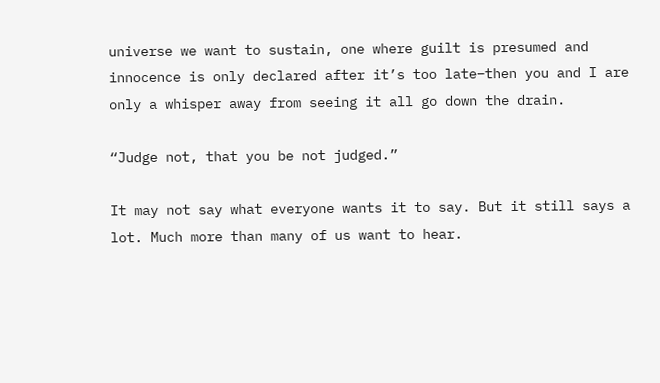universe we want to sustain, one where guilt is presumed and innocence is only declared after it’s too late–then you and I are only a whisper away from seeing it all go down the drain.

“Judge not, that you be not judged.”

It may not say what everyone wants it to say. But it still says a lot. Much more than many of us want to hear.